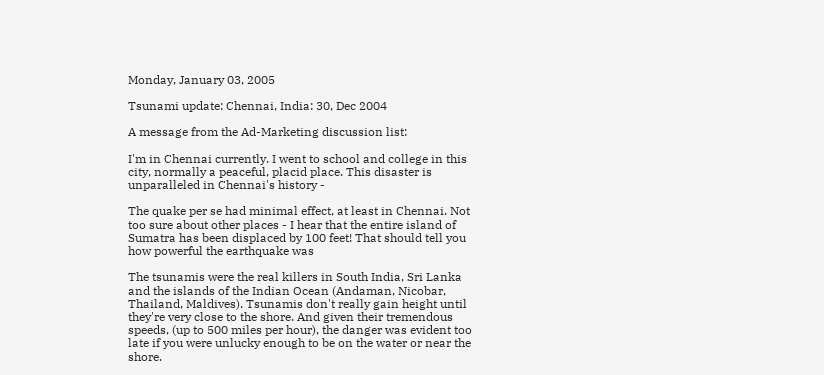Monday, January 03, 2005

Tsunami update: Chennai, India: 30, Dec 2004

A message from the Ad-Marketing discussion list:

I'm in Chennai currently. I went to school and college in this city, normally a peaceful, placid place. This disaster is unparalleled in Chennai's history -

The quake per se had minimal effect, at least in Chennai. Not too sure about other places - I hear that the entire island of Sumatra has been displaced by 100 feet! That should tell you how powerful the earthquake was

The tsunamis were the real killers in South India, Sri Lanka and the islands of the Indian Ocean (Andaman, Nicobar, Thailand, Maldives). Tsunamis don't really gain height until they're very close to the shore. And given their tremendous speeds, (up to 500 miles per hour), the danger was evident too late if you were unlucky enough to be on the water or near the shore.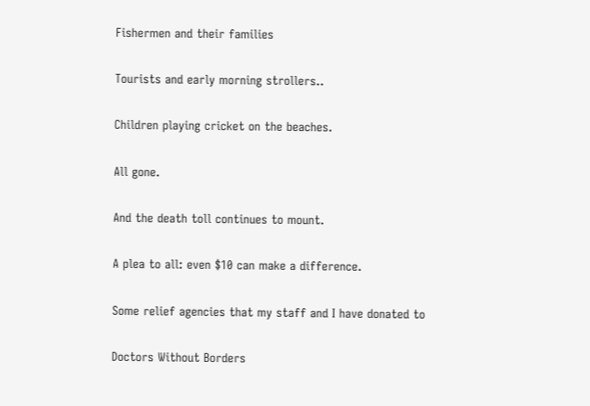Fishermen and their families

Tourists and early morning strollers..

Children playing cricket on the beaches.

All gone.

And the death toll continues to mount.

A plea to all: even $10 can make a difference.

Some relief agencies that my staff and I have donated to

Doctors Without Borders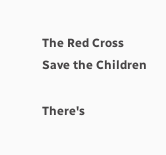The Red Cross
Save the Children

There's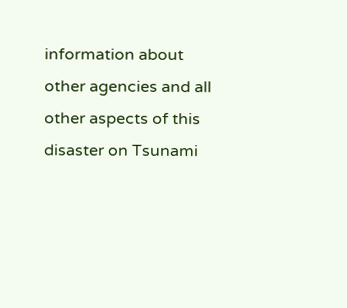information about other agencies and all other aspects of this
disaster on Tsunami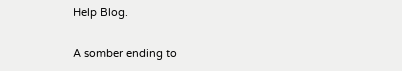Help Blog.

A somber ending to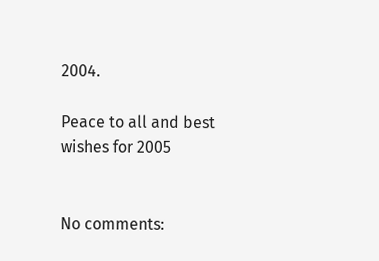2004.

Peace to all and best wishes for 2005


No comments: